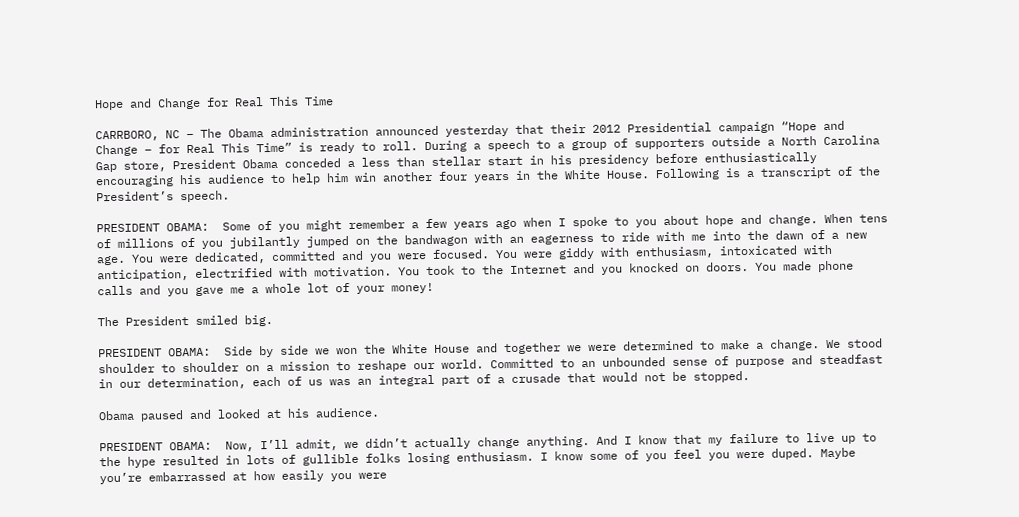Hope and Change for Real This Time

CARRBORO, NC – The Obama administration announced yesterday that their 2012 Presidential campaign “Hope and Change – for Real This Time” is ready to roll. During a speech to a group of supporters outside a North Carolina Gap store, President Obama conceded a less than stellar start in his presidency before enthusiastically encouraging his audience to help him win another four years in the White House. Following is a transcript of the President’s speech.

PRESIDENT OBAMA:  Some of you might remember a few years ago when I spoke to you about hope and change. When tens of millions of you jubilantly jumped on the bandwagon with an eagerness to ride with me into the dawn of a new age. You were dedicated, committed and you were focused. You were giddy with enthusiasm, intoxicated with anticipation, electrified with motivation. You took to the Internet and you knocked on doors. You made phone calls and you gave me a whole lot of your money!

The President smiled big.

PRESIDENT OBAMA:  Side by side we won the White House and together we were determined to make a change. We stood shoulder to shoulder on a mission to reshape our world. Committed to an unbounded sense of purpose and steadfast in our determination, each of us was an integral part of a crusade that would not be stopped.

Obama paused and looked at his audience.

PRESIDENT OBAMA:  Now, I’ll admit, we didn’t actually change anything. And I know that my failure to live up to the hype resulted in lots of gullible folks losing enthusiasm. I know some of you feel you were duped. Maybe you’re embarrassed at how easily you were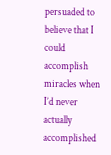persuaded to believe that I could accomplish miracles when I’d never actually accomplished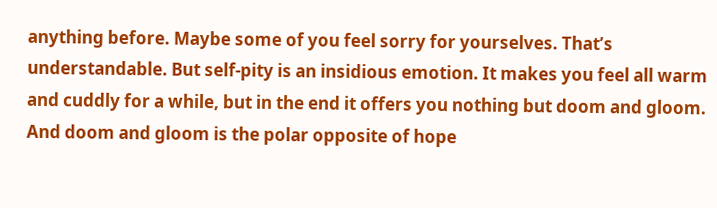anything before. Maybe some of you feel sorry for yourselves. That’s understandable. But self-pity is an insidious emotion. It makes you feel all warm and cuddly for a while, but in the end it offers you nothing but doom and gloom. And doom and gloom is the polar opposite of hope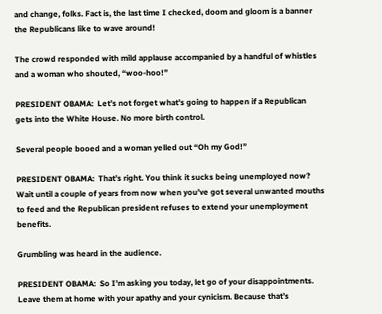and change, folks. Fact is, the last time I checked, doom and gloom is a banner the Republicans like to wave around!

The crowd responded with mild applause accompanied by a handful of whistles and a woman who shouted, “woo-hoo!”

PRESIDENT OBAMA:  Let’s not forget what’s going to happen if a Republican gets into the White House. No more birth control.

Several people booed and a woman yelled out “Oh my God!”

PRESIDENT OBAMA:  That’s right. You think it sucks being unemployed now? Wait until a couple of years from now when you’ve got several unwanted mouths to feed and the Republican president refuses to extend your unemployment benefits.

Grumbling was heard in the audience.

PRESIDENT OBAMA:  So I’m asking you today, let go of your disappointments. Leave them at home with your apathy and your cynicism. Because that’s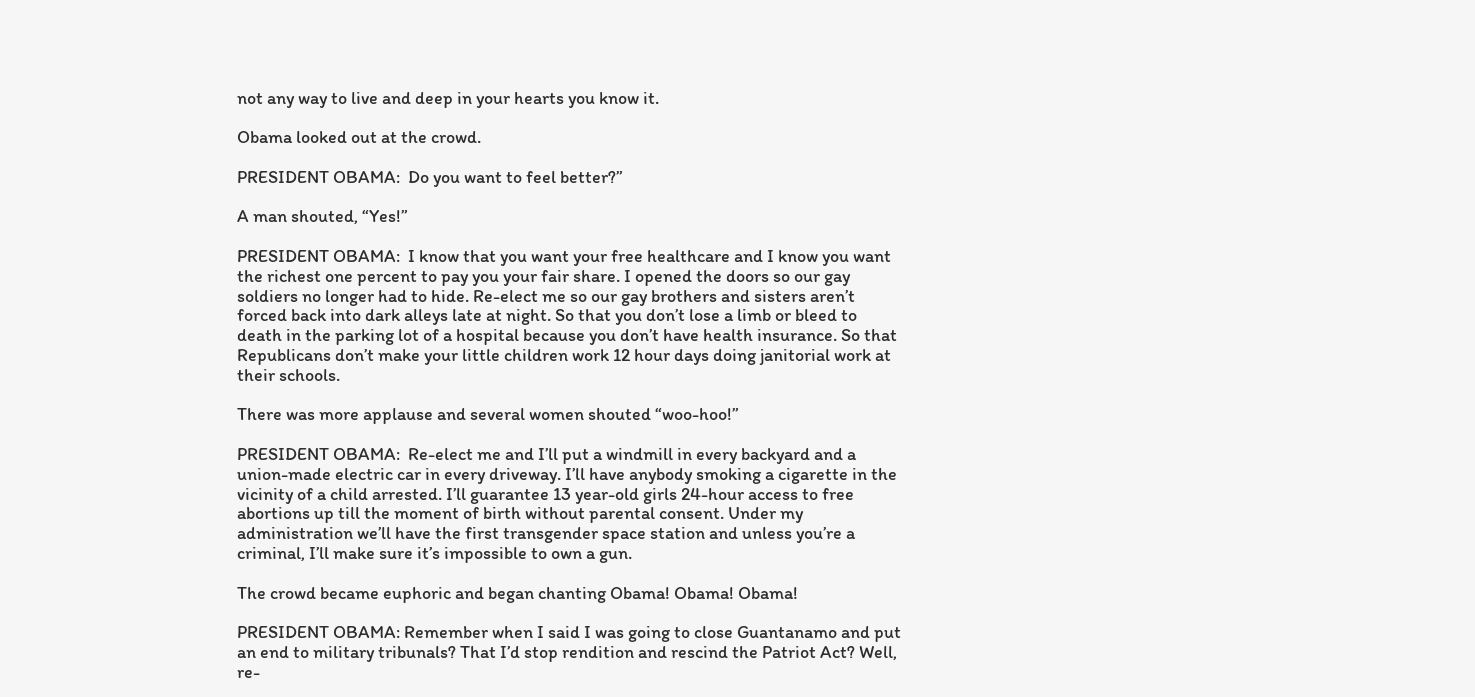not any way to live and deep in your hearts you know it.

Obama looked out at the crowd.

PRESIDENT OBAMA:  Do you want to feel better?”

A man shouted, “Yes!”

PRESIDENT OBAMA:  I know that you want your free healthcare and I know you want the richest one percent to pay you your fair share. I opened the doors so our gay soldiers no longer had to hide. Re-elect me so our gay brothers and sisters aren’t forced back into dark alleys late at night. So that you don’t lose a limb or bleed to death in the parking lot of a hospital because you don’t have health insurance. So that Republicans don’t make your little children work 12 hour days doing janitorial work at their schools.

There was more applause and several women shouted “woo-hoo!”

PRESIDENT OBAMA:  Re-elect me and I’ll put a windmill in every backyard and a union-made electric car in every driveway. I’ll have anybody smoking a cigarette in the vicinity of a child arrested. I’ll guarantee 13 year-old girls 24-hour access to free abortions up till the moment of birth without parental consent. Under my administration we’ll have the first transgender space station and unless you’re a criminal, I’ll make sure it’s impossible to own a gun.

The crowd became euphoric and began chanting Obama! Obama! Obama!

PRESIDENT OBAMA: Remember when I said I was going to close Guantanamo and put an end to military tribunals? That I’d stop rendition and rescind the Patriot Act? Well, re-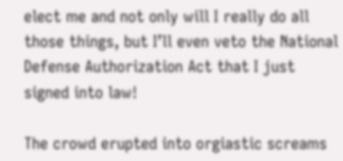elect me and not only will I really do all those things, but I’ll even veto the National Defense Authorization Act that I just signed into law!

The crowd erupted into orgiastic screams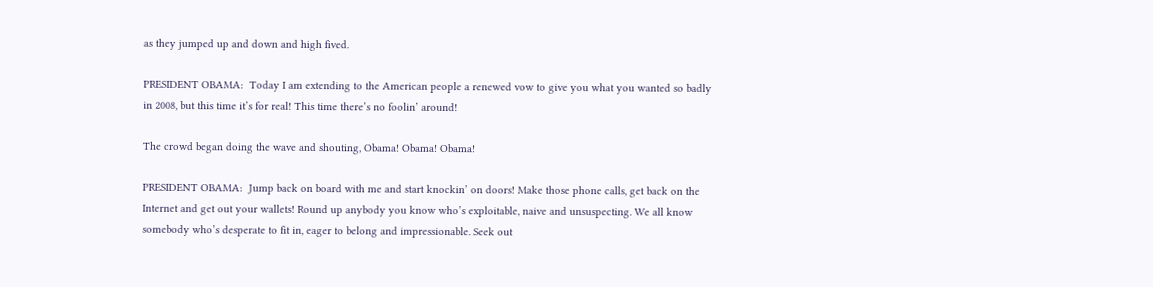as they jumped up and down and high fived.

PRESIDENT OBAMA:  Today I am extending to the American people a renewed vow to give you what you wanted so badly in 2008, but this time it’s for real! This time there’s no foolin’ around!

The crowd began doing the wave and shouting, Obama! Obama! Obama!

PRESIDENT OBAMA:  Jump back on board with me and start knockin’ on doors! Make those phone calls, get back on the Internet and get out your wallets! Round up anybody you know who’s exploitable, naive and unsuspecting. We all know somebody who’s desperate to fit in, eager to belong and impressionable. Seek out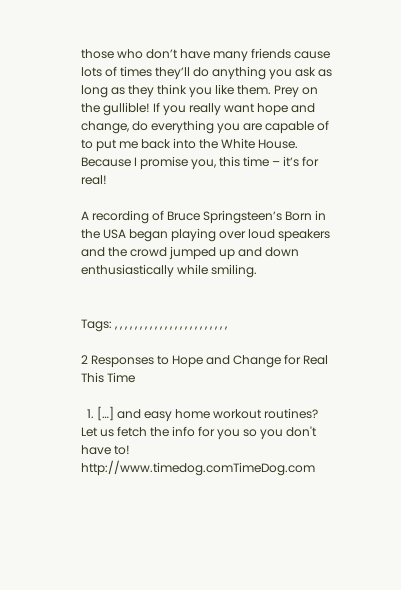those who don’t have many friends cause lots of times they’ll do anything you ask as long as they think you like them. Prey on the gullible! If you really want hope and change, do everything you are capable of to put me back into the White House. Because I promise you, this time – it’s for real!

A recording of Bruce Springsteen’s Born in the USA began playing over loud speakers and the crowd jumped up and down enthusiastically while smiling.


Tags: , , , , , , , , , , , , , , , , , , , , , , ,

2 Responses to Hope and Change for Real This Time

  1. […] and easy home workout routines? Let us fetch the info for you so you don't have to! http://www.timedog.comTimeDog.com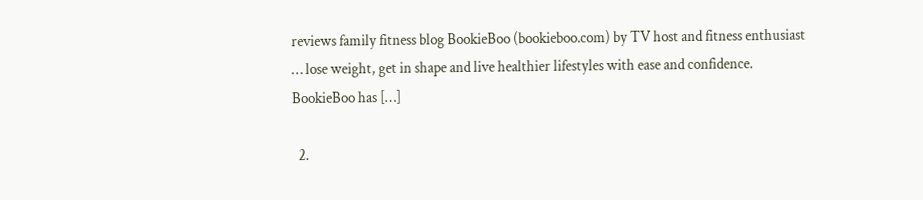reviews family fitness blog BookieBoo (bookieboo.com) by TV host and fitness enthusiast … lose weight, get in shape and live healthier lifestyles with ease and confidence. BookieBoo has […]

  2.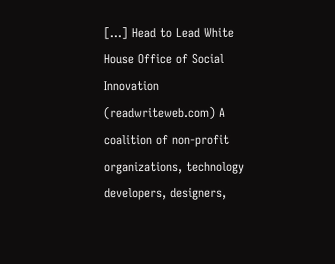[…] Head to Lead White House Office of Social Innovation (readwriteweb.com) A coalition of non-profit organizations, technology developers, designers,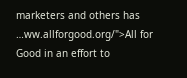marketers and others has …ww.allforgood.org/">All for Good in an effort to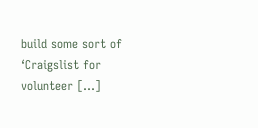build some sort of ‘Craigslist for volunteer […]